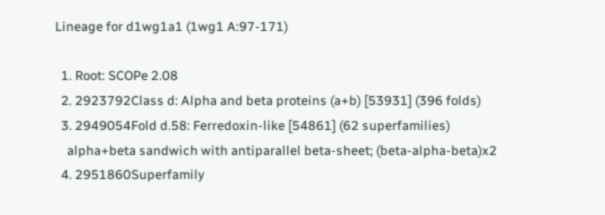Lineage for d1wg1a1 (1wg1 A:97-171)

  1. Root: SCOPe 2.08
  2. 2923792Class d: Alpha and beta proteins (a+b) [53931] (396 folds)
  3. 2949054Fold d.58: Ferredoxin-like [54861] (62 superfamilies)
    alpha+beta sandwich with antiparallel beta-sheet; (beta-alpha-beta)x2
  4. 2951860Superfamily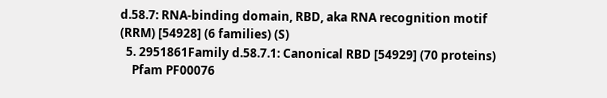d.58.7: RNA-binding domain, RBD, aka RNA recognition motif (RRM) [54928] (6 families) (S)
  5. 2951861Family d.58.7.1: Canonical RBD [54929] (70 proteins)
    Pfam PF00076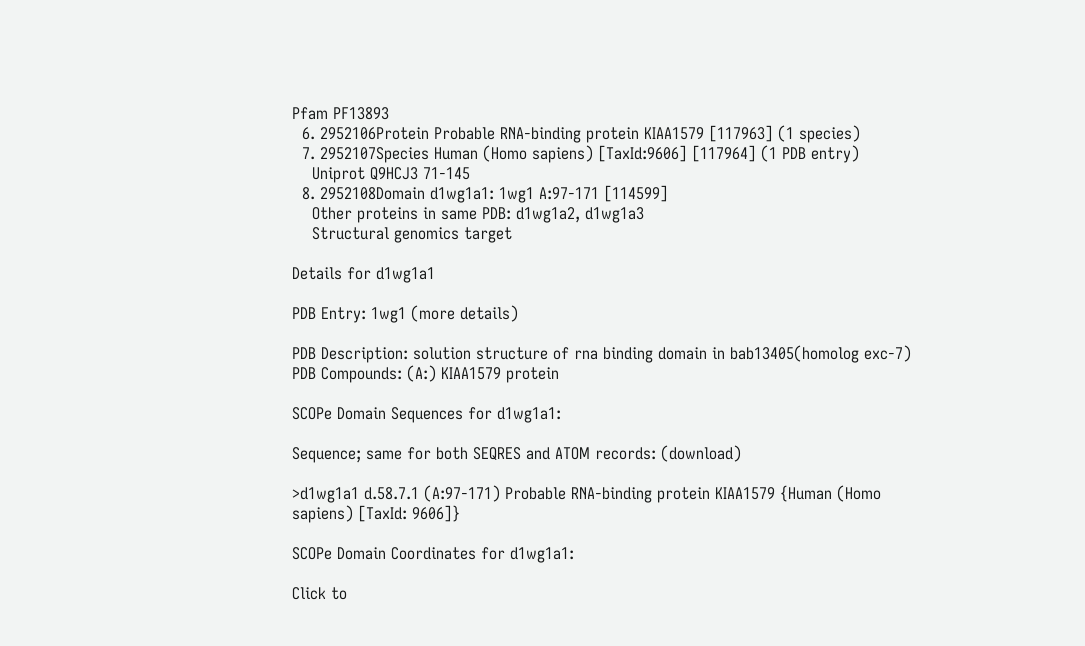Pfam PF13893
  6. 2952106Protein Probable RNA-binding protein KIAA1579 [117963] (1 species)
  7. 2952107Species Human (Homo sapiens) [TaxId:9606] [117964] (1 PDB entry)
    Uniprot Q9HCJ3 71-145
  8. 2952108Domain d1wg1a1: 1wg1 A:97-171 [114599]
    Other proteins in same PDB: d1wg1a2, d1wg1a3
    Structural genomics target

Details for d1wg1a1

PDB Entry: 1wg1 (more details)

PDB Description: solution structure of rna binding domain in bab13405(homolog exc-7)
PDB Compounds: (A:) KIAA1579 protein

SCOPe Domain Sequences for d1wg1a1:

Sequence; same for both SEQRES and ATOM records: (download)

>d1wg1a1 d.58.7.1 (A:97-171) Probable RNA-binding protein KIAA1579 {Human (Homo sapiens) [TaxId: 9606]}

SCOPe Domain Coordinates for d1wg1a1:

Click to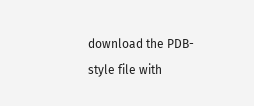download the PDB-style file with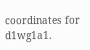coordinates for d1wg1a1.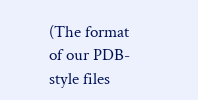(The format of our PDB-style files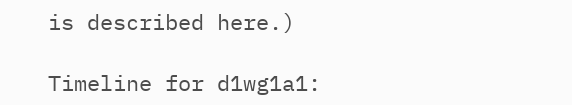is described here.)

Timeline for d1wg1a1: